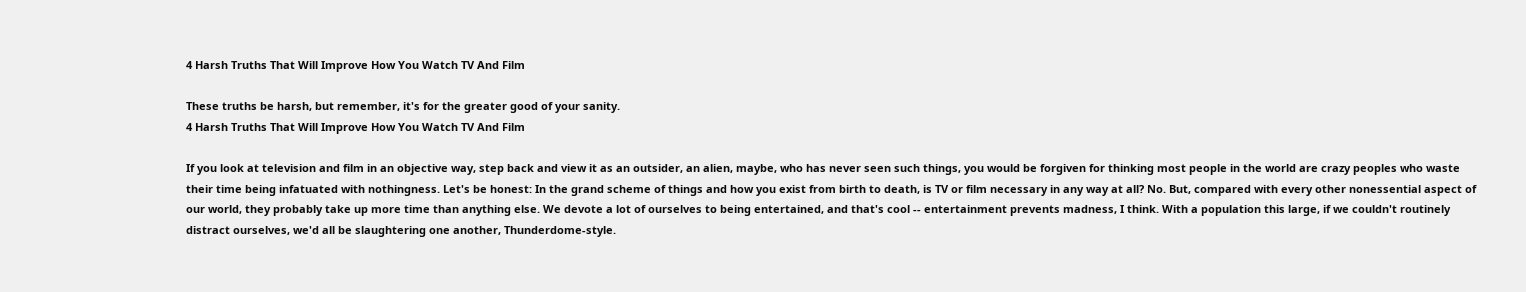4 Harsh Truths That Will Improve How You Watch TV And Film

These truths be harsh, but remember, it's for the greater good of your sanity.
4 Harsh Truths That Will Improve How You Watch TV And Film

If you look at television and film in an objective way, step back and view it as an outsider, an alien, maybe, who has never seen such things, you would be forgiven for thinking most people in the world are crazy peoples who waste their time being infatuated with nothingness. Let's be honest: In the grand scheme of things and how you exist from birth to death, is TV or film necessary in any way at all? No. But, compared with every other nonessential aspect of our world, they probably take up more time than anything else. We devote a lot of ourselves to being entertained, and that's cool -- entertainment prevents madness, I think. With a population this large, if we couldn't routinely distract ourselves, we'd all be slaughtering one another, Thunderdome-style.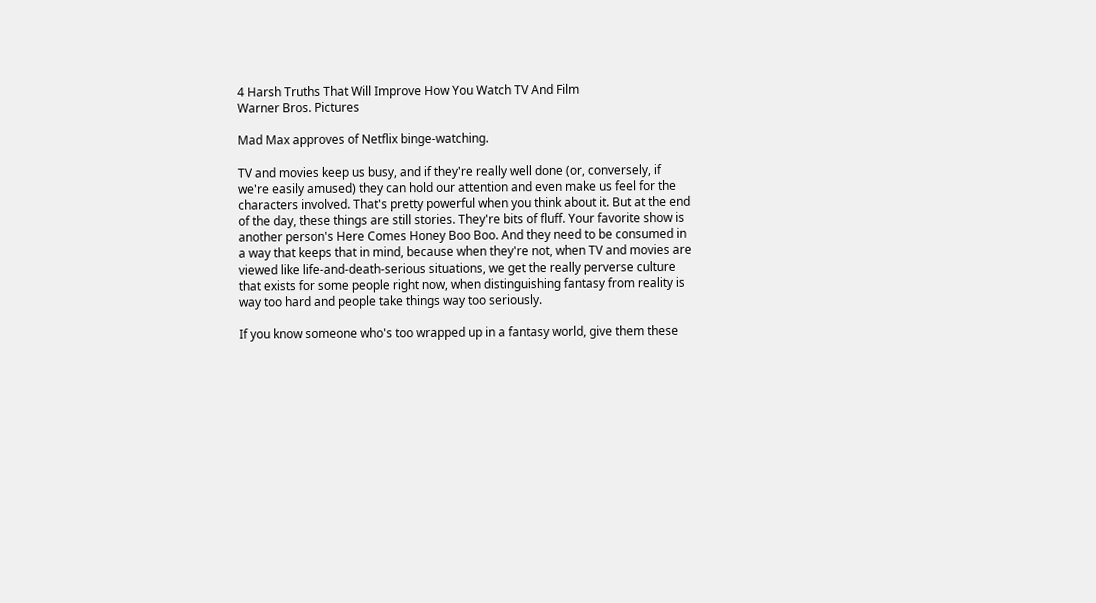4 Harsh Truths That Will Improve How You Watch TV And Film
Warner Bros. Pictures

Mad Max approves of Netflix binge-watching.

TV and movies keep us busy, and if they're really well done (or, conversely, if we're easily amused) they can hold our attention and even make us feel for the characters involved. That's pretty powerful when you think about it. But at the end of the day, these things are still stories. They're bits of fluff. Your favorite show is another person's Here Comes Honey Boo Boo. And they need to be consumed in a way that keeps that in mind, because when they're not, when TV and movies are viewed like life-and-death-serious situations, we get the really perverse culture that exists for some people right now, when distinguishing fantasy from reality is way too hard and people take things way too seriously.

If you know someone who's too wrapped up in a fantasy world, give them these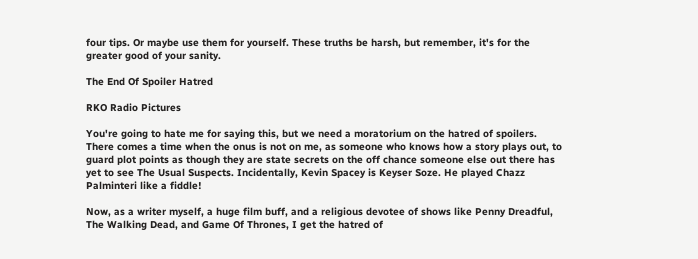four tips. Or maybe use them for yourself. These truths be harsh, but remember, it's for the greater good of your sanity.

The End Of Spoiler Hatred

RKO Radio Pictures

You're going to hate me for saying this, but we need a moratorium on the hatred of spoilers. There comes a time when the onus is not on me, as someone who knows how a story plays out, to guard plot points as though they are state secrets on the off chance someone else out there has yet to see The Usual Suspects. Incidentally, Kevin Spacey is Keyser Soze. He played Chazz Palminteri like a fiddle!

Now, as a writer myself, a huge film buff, and a religious devotee of shows like Penny Dreadful, The Walking Dead, and Game Of Thrones, I get the hatred of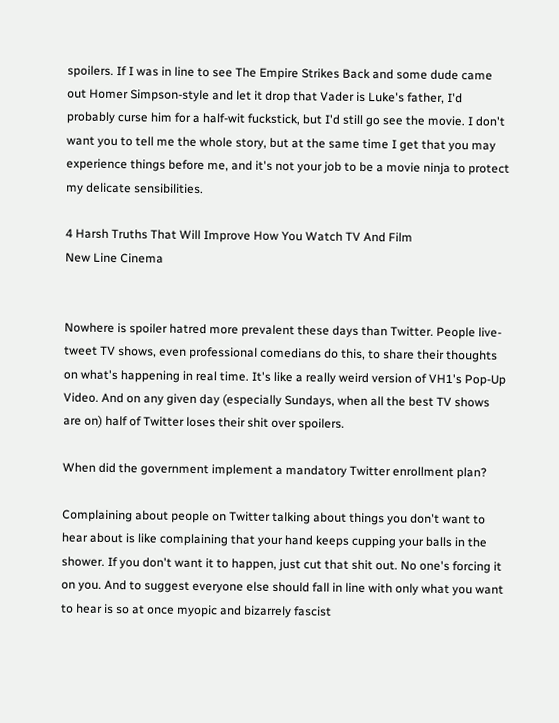spoilers. If I was in line to see The Empire Strikes Back and some dude came out Homer Simpson-style and let it drop that Vader is Luke's father, I'd probably curse him for a half-wit fuckstick, but I'd still go see the movie. I don't want you to tell me the whole story, but at the same time I get that you may experience things before me, and it's not your job to be a movie ninja to protect my delicate sensibilities.

4 Harsh Truths That Will Improve How You Watch TV And Film
New Line Cinema


Nowhere is spoiler hatred more prevalent these days than Twitter. People live-tweet TV shows, even professional comedians do this, to share their thoughts on what's happening in real time. It's like a really weird version of VH1's Pop-Up Video. And on any given day (especially Sundays, when all the best TV shows are on) half of Twitter loses their shit over spoilers.

When did the government implement a mandatory Twitter enrollment plan?

Complaining about people on Twitter talking about things you don't want to hear about is like complaining that your hand keeps cupping your balls in the shower. If you don't want it to happen, just cut that shit out. No one's forcing it on you. And to suggest everyone else should fall in line with only what you want to hear is so at once myopic and bizarrely fascist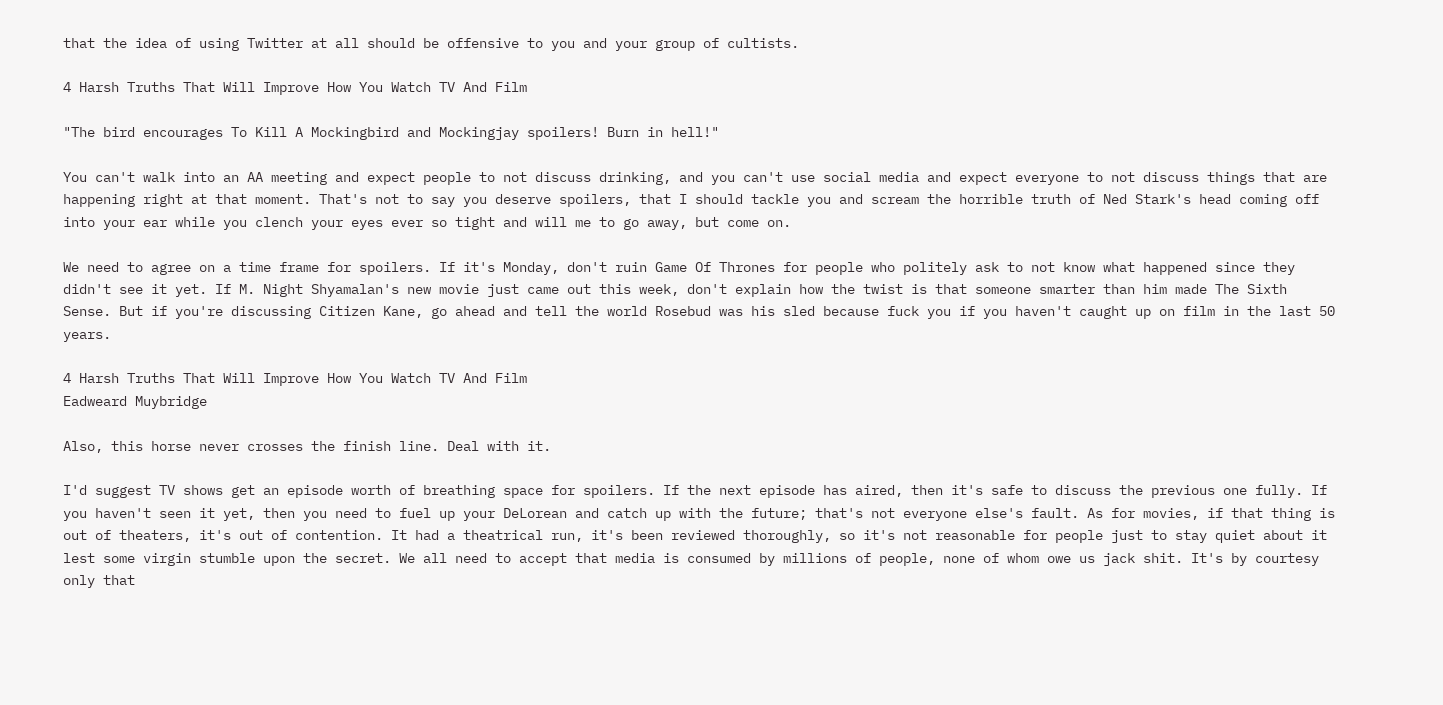that the idea of using Twitter at all should be offensive to you and your group of cultists.

4 Harsh Truths That Will Improve How You Watch TV And Film

"The bird encourages To Kill A Mockingbird and Mockingjay spoilers! Burn in hell!"

You can't walk into an AA meeting and expect people to not discuss drinking, and you can't use social media and expect everyone to not discuss things that are happening right at that moment. That's not to say you deserve spoilers, that I should tackle you and scream the horrible truth of Ned Stark's head coming off into your ear while you clench your eyes ever so tight and will me to go away, but come on.

We need to agree on a time frame for spoilers. If it's Monday, don't ruin Game Of Thrones for people who politely ask to not know what happened since they didn't see it yet. If M. Night Shyamalan's new movie just came out this week, don't explain how the twist is that someone smarter than him made The Sixth Sense. But if you're discussing Citizen Kane, go ahead and tell the world Rosebud was his sled because fuck you if you haven't caught up on film in the last 50 years.

4 Harsh Truths That Will Improve How You Watch TV And Film
Eadweard Muybridge

Also, this horse never crosses the finish line. Deal with it.

I'd suggest TV shows get an episode worth of breathing space for spoilers. If the next episode has aired, then it's safe to discuss the previous one fully. If you haven't seen it yet, then you need to fuel up your DeLorean and catch up with the future; that's not everyone else's fault. As for movies, if that thing is out of theaters, it's out of contention. It had a theatrical run, it's been reviewed thoroughly, so it's not reasonable for people just to stay quiet about it lest some virgin stumble upon the secret. We all need to accept that media is consumed by millions of people, none of whom owe us jack shit. It's by courtesy only that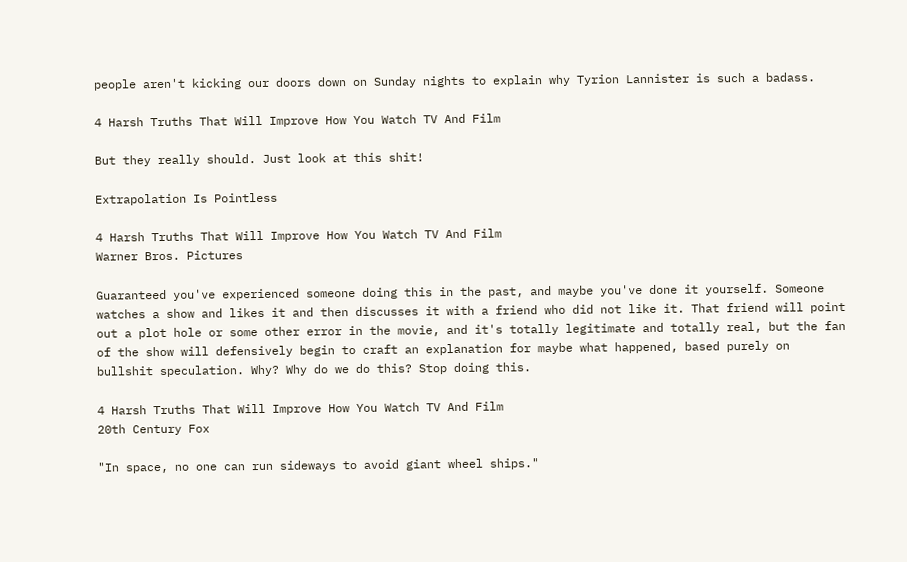people aren't kicking our doors down on Sunday nights to explain why Tyrion Lannister is such a badass.

4 Harsh Truths That Will Improve How You Watch TV And Film

But they really should. Just look at this shit!

Extrapolation Is Pointless

4 Harsh Truths That Will Improve How You Watch TV And Film
Warner Bros. Pictures

Guaranteed you've experienced someone doing this in the past, and maybe you've done it yourself. Someone watches a show and likes it and then discusses it with a friend who did not like it. That friend will point out a plot hole or some other error in the movie, and it's totally legitimate and totally real, but the fan of the show will defensively begin to craft an explanation for maybe what happened, based purely on bullshit speculation. Why? Why do we do this? Stop doing this.

4 Harsh Truths That Will Improve How You Watch TV And Film
20th Century Fox

"In space, no one can run sideways to avoid giant wheel ships."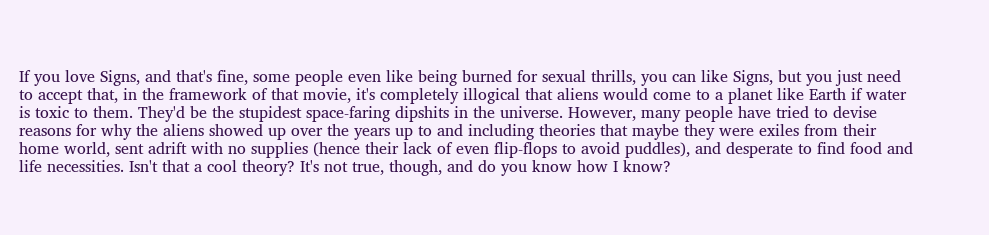If you love Signs, and that's fine, some people even like being burned for sexual thrills, you can like Signs, but you just need to accept that, in the framework of that movie, it's completely illogical that aliens would come to a planet like Earth if water is toxic to them. They'd be the stupidest space-faring dipshits in the universe. However, many people have tried to devise reasons for why the aliens showed up over the years up to and including theories that maybe they were exiles from their home world, sent adrift with no supplies (hence their lack of even flip-flops to avoid puddles), and desperate to find food and life necessities. Isn't that a cool theory? It's not true, though, and do you know how I know?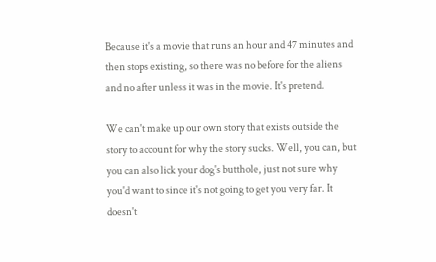Because it's a movie that runs an hour and 47 minutes and then stops existing, so there was no before for the aliens and no after unless it was in the movie. It's pretend.

We can't make up our own story that exists outside the story to account for why the story sucks. Well, you can, but you can also lick your dog's butthole, just not sure why you'd want to since it's not going to get you very far. It doesn't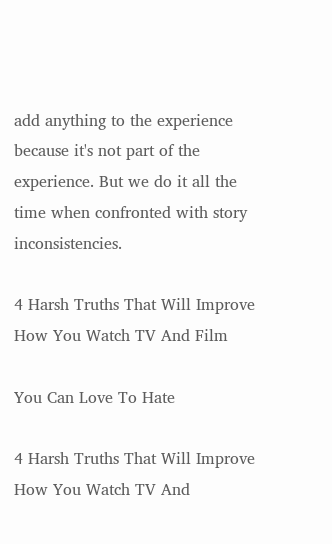add anything to the experience because it's not part of the experience. But we do it all the time when confronted with story inconsistencies.

4 Harsh Truths That Will Improve How You Watch TV And Film

You Can Love To Hate

4 Harsh Truths That Will Improve How You Watch TV And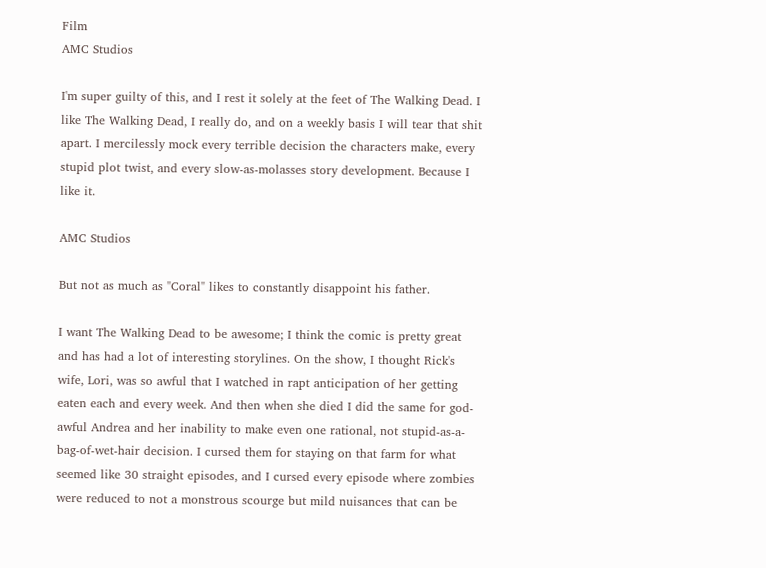Film
AMC Studios

I'm super guilty of this, and I rest it solely at the feet of The Walking Dead. I like The Walking Dead, I really do, and on a weekly basis I will tear that shit apart. I mercilessly mock every terrible decision the characters make, every stupid plot twist, and every slow-as-molasses story development. Because I like it.

AMC Studios

But not as much as "Coral" likes to constantly disappoint his father.

I want The Walking Dead to be awesome; I think the comic is pretty great and has had a lot of interesting storylines. On the show, I thought Rick's wife, Lori, was so awful that I watched in rapt anticipation of her getting eaten each and every week. And then when she died I did the same for god-awful Andrea and her inability to make even one rational, not stupid-as-a-bag-of-wet-hair decision. I cursed them for staying on that farm for what seemed like 30 straight episodes, and I cursed every episode where zombies were reduced to not a monstrous scourge but mild nuisances that can be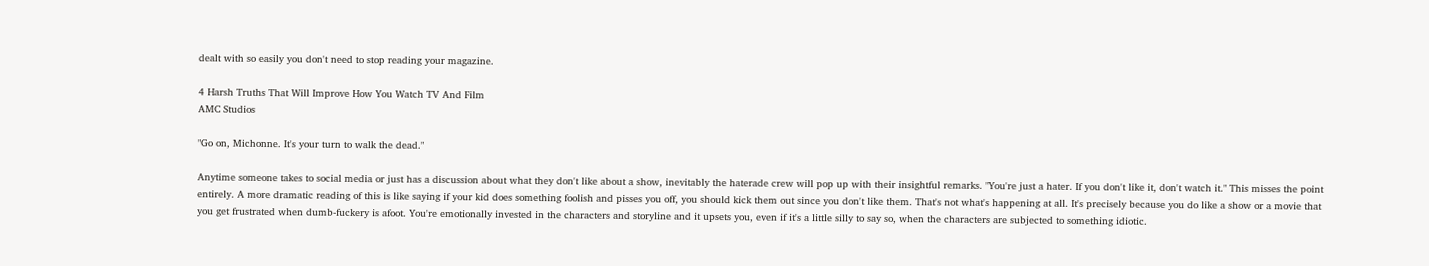dealt with so easily you don't need to stop reading your magazine.

4 Harsh Truths That Will Improve How You Watch TV And Film
AMC Studios

"Go on, Michonne. It's your turn to walk the dead."

Anytime someone takes to social media or just has a discussion about what they don't like about a show, inevitably the haterade crew will pop up with their insightful remarks. "You're just a hater. If you don't like it, don't watch it." This misses the point entirely. A more dramatic reading of this is like saying if your kid does something foolish and pisses you off, you should kick them out since you don't like them. That's not what's happening at all. It's precisely because you do like a show or a movie that you get frustrated when dumb-fuckery is afoot. You're emotionally invested in the characters and storyline and it upsets you, even if it's a little silly to say so, when the characters are subjected to something idiotic.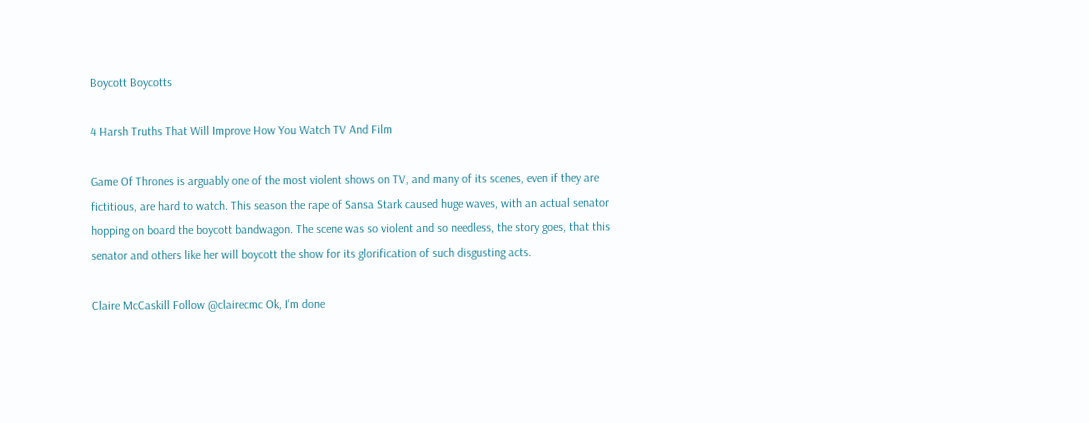Boycott Boycotts

4 Harsh Truths That Will Improve How You Watch TV And Film

Game Of Thrones is arguably one of the most violent shows on TV, and many of its scenes, even if they are fictitious, are hard to watch. This season the rape of Sansa Stark caused huge waves, with an actual senator hopping on board the boycott bandwagon. The scene was so violent and so needless, the story goes, that this senator and others like her will boycott the show for its glorification of such disgusting acts.

Claire McCaskill Follow @clairecmc Ok, I'm done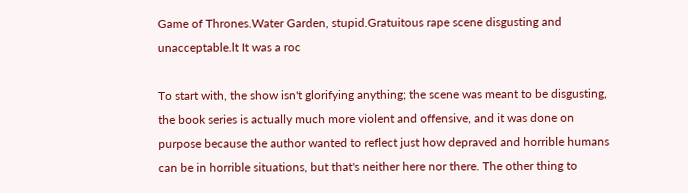Game of Thrones.Water Garden, stupid.Gratuitous rape scene disgusting and unacceptable.lt It was a roc

To start with, the show isn't glorifying anything; the scene was meant to be disgusting, the book series is actually much more violent and offensive, and it was done on purpose because the author wanted to reflect just how depraved and horrible humans can be in horrible situations, but that's neither here nor there. The other thing to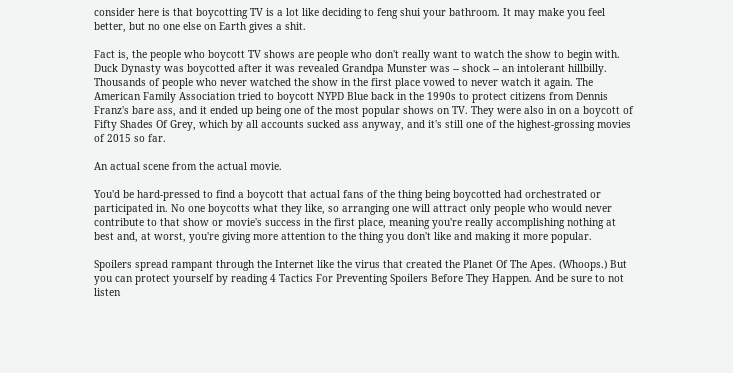consider here is that boycotting TV is a lot like deciding to feng shui your bathroom. It may make you feel better, but no one else on Earth gives a shit.

Fact is, the people who boycott TV shows are people who don't really want to watch the show to begin with. Duck Dynasty was boycotted after it was revealed Grandpa Munster was -- shock -- an intolerant hillbilly. Thousands of people who never watched the show in the first place vowed to never watch it again. The American Family Association tried to boycott NYPD Blue back in the 1990s to protect citizens from Dennis Franz's bare ass, and it ended up being one of the most popular shows on TV. They were also in on a boycott of Fifty Shades Of Grey, which by all accounts sucked ass anyway, and it's still one of the highest-grossing movies of 2015 so far.

An actual scene from the actual movie.

You'd be hard-pressed to find a boycott that actual fans of the thing being boycotted had orchestrated or participated in. No one boycotts what they like, so arranging one will attract only people who would never contribute to that show or movie's success in the first place, meaning you're really accomplishing nothing at best and, at worst, you're giving more attention to the thing you don't like and making it more popular.

Spoilers spread rampant through the Internet like the virus that created the Planet Of The Apes. (Whoops.) But you can protect yourself by reading 4 Tactics For Preventing Spoilers Before They Happen. And be sure to not listen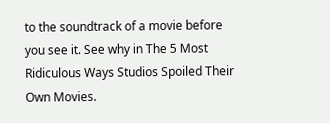to the soundtrack of a movie before you see it. See why in The 5 Most Ridiculous Ways Studios Spoiled Their Own Movies.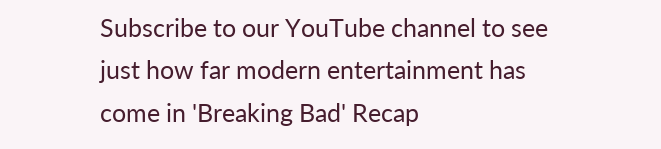Subscribe to our YouTube channel to see just how far modern entertainment has come in 'Breaking Bad' Recap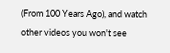(From 100 Years Ago), and watch other videos you won't see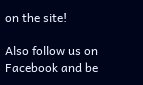on the site!

Also follow us on Facebook and be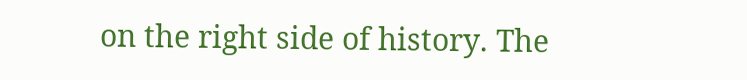on the right side of history. The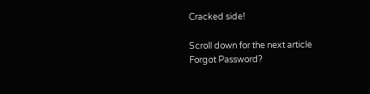Cracked side!

Scroll down for the next article
Forgot Password?